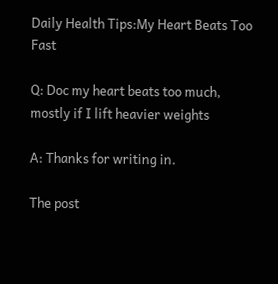Daily Health Tips:My Heart Beats Too Fast

Q: Doc my heart beats too much, mostly if I lift heavier weights

A: Thanks for writing in.

The post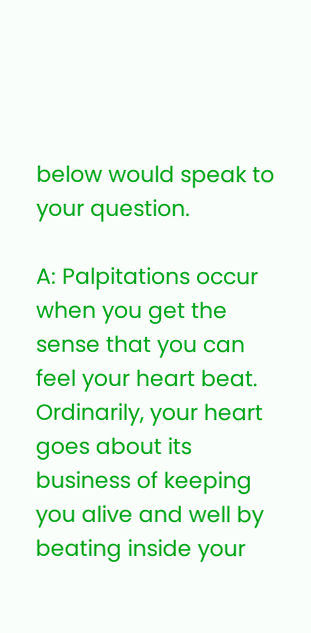below would speak to your question.

A: Palpitations occur when you get the sense that you can feel your heart beat. Ordinarily, your heart goes about its business of keeping you alive and well by beating inside your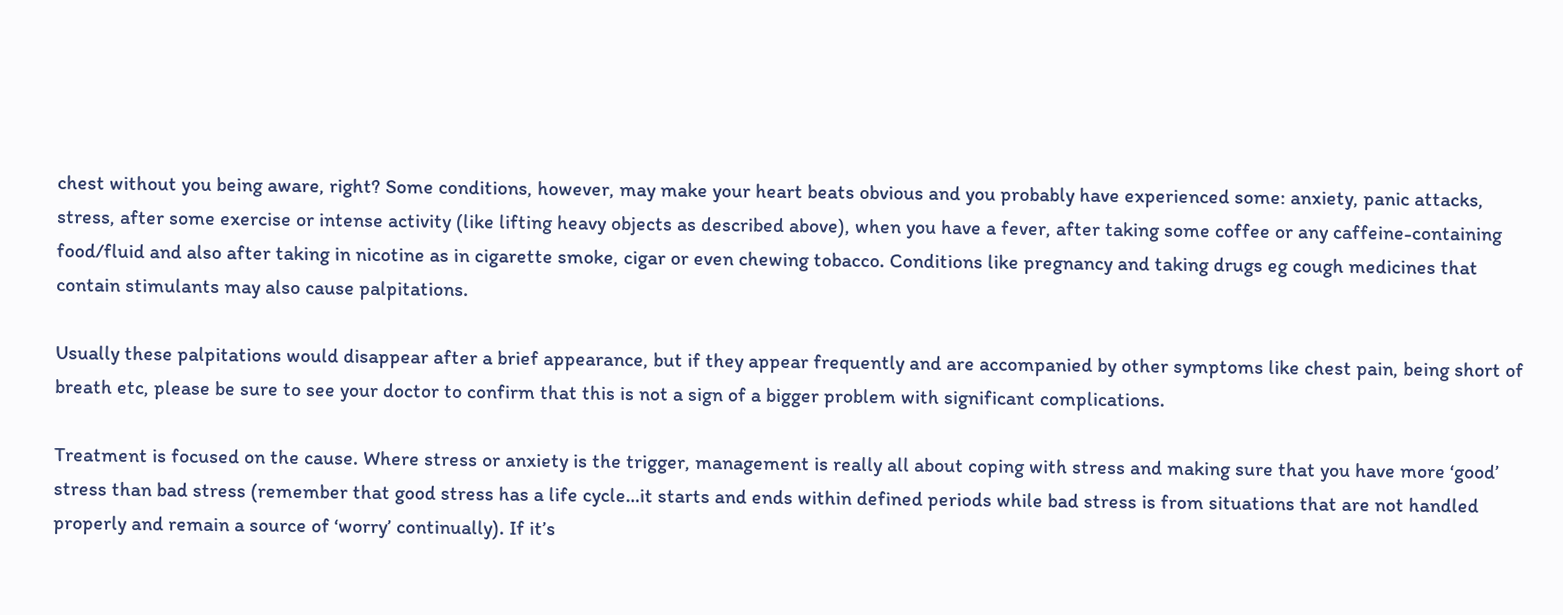chest without you being aware, right? Some conditions, however, may make your heart beats obvious and you probably have experienced some: anxiety, panic attacks, stress, after some exercise or intense activity (like lifting heavy objects as described above), when you have a fever, after taking some coffee or any caffeine-containing food/fluid and also after taking in nicotine as in cigarette smoke, cigar or even chewing tobacco. Conditions like pregnancy and taking drugs eg cough medicines that contain stimulants may also cause palpitations.

Usually these palpitations would disappear after a brief appearance, but if they appear frequently and are accompanied by other symptoms like chest pain, being short of breath etc, please be sure to see your doctor to confirm that this is not a sign of a bigger problem with significant complications.

Treatment is focused on the cause. Where stress or anxiety is the trigger, management is really all about coping with stress and making sure that you have more ‘good’ stress than bad stress (remember that good stress has a life cycle…it starts and ends within defined periods while bad stress is from situations that are not handled properly and remain a source of ‘worry’ continually). If it’s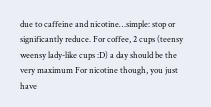due to caffeine and nicotine…simple: stop or significantly reduce. For coffee, 2 cups (teensy weensy lady-like cups :D) a day should be the very maximum For nicotine though, you just have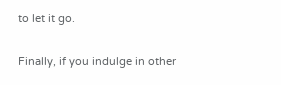to let it go.

Finally, if you indulge in other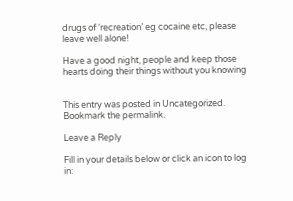drugs of ‘recreation’ eg cocaine etc, please leave well alone!

Have a good night, people and keep those hearts doing their things without you knowing


This entry was posted in Uncategorized. Bookmark the permalink.

Leave a Reply

Fill in your details below or click an icon to log in: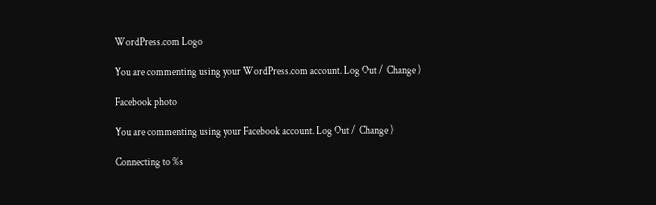WordPress.com Logo

You are commenting using your WordPress.com account. Log Out /  Change )

Facebook photo

You are commenting using your Facebook account. Log Out /  Change )

Connecting to %s